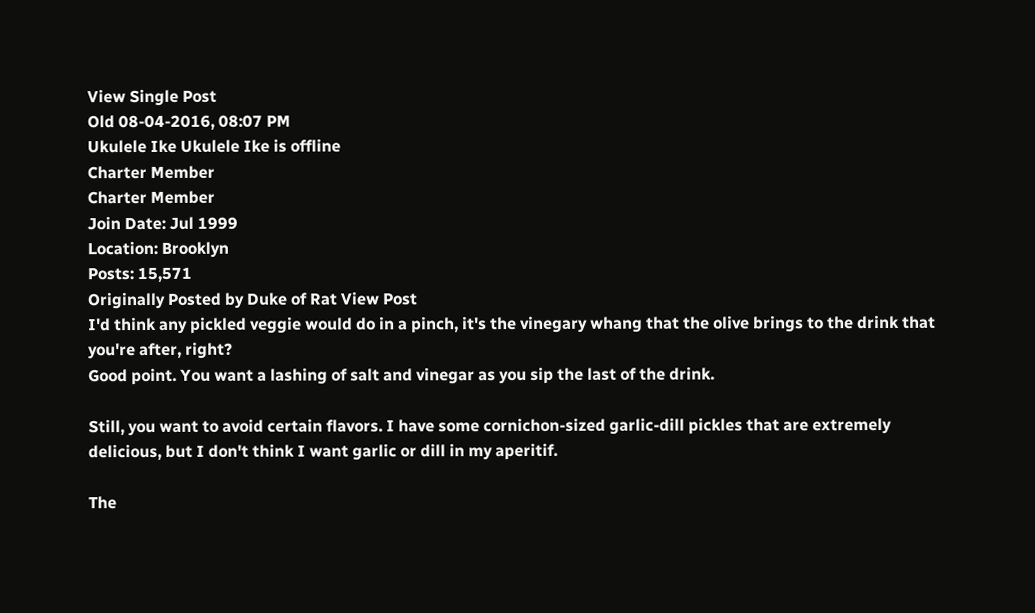View Single Post
Old 08-04-2016, 08:07 PM
Ukulele Ike Ukulele Ike is offline
Charter Member
Charter Member
Join Date: Jul 1999
Location: Brooklyn
Posts: 15,571
Originally Posted by Duke of Rat View Post
I'd think any pickled veggie would do in a pinch, it's the vinegary whang that the olive brings to the drink that you're after, right?
Good point. You want a lashing of salt and vinegar as you sip the last of the drink.

Still, you want to avoid certain flavors. I have some cornichon-sized garlic-dill pickles that are extremely delicious, but I don't think I want garlic or dill in my aperitif.

The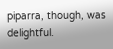piparra, though, was delightful.